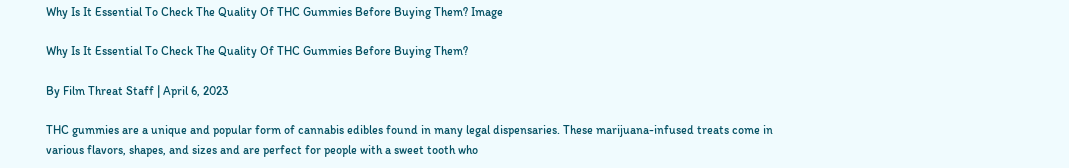Why Is It Essential To Check The Quality Of THC Gummies Before Buying Them? Image

Why Is It Essential To Check The Quality Of THC Gummies Before Buying Them?

By Film Threat Staff | April 6, 2023

THC gummies are a unique and popular form of cannabis edibles found in many legal dispensaries. These marijuana-infused treats come in various flavors, shapes, and sizes and are perfect for people with a sweet tooth who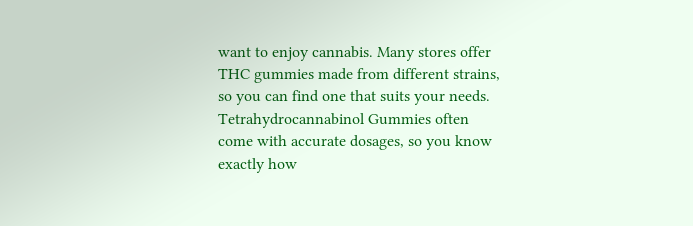want to enjoy cannabis. Many stores offer THC gummies made from different strains, so you can find one that suits your needs. Tetrahydrocannabinol Gummies often come with accurate dosages, so you know exactly how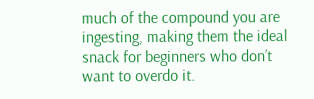much of the compound you are ingesting, making them the ideal snack for beginners who don’t want to overdo it.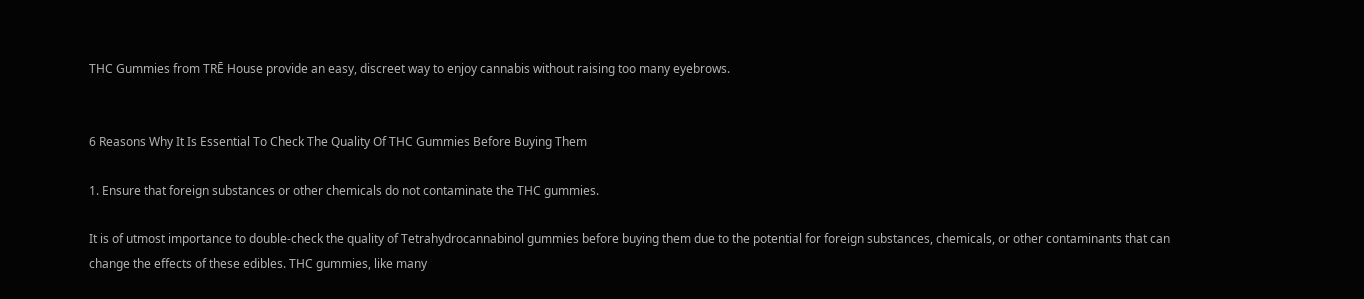THC Gummies from TRĒ House provide an easy, discreet way to enjoy cannabis without raising too many eyebrows.


6 Reasons Why It Is Essential To Check The Quality Of THC Gummies Before Buying Them

1. Ensure that foreign substances or other chemicals do not contaminate the THC gummies.

It is of utmost importance to double-check the quality of Tetrahydrocannabinol gummies before buying them due to the potential for foreign substances, chemicals, or other contaminants that can change the effects of these edibles. THC gummies, like many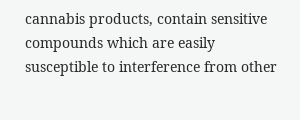cannabis products, contain sensitive compounds which are easily susceptible to interference from other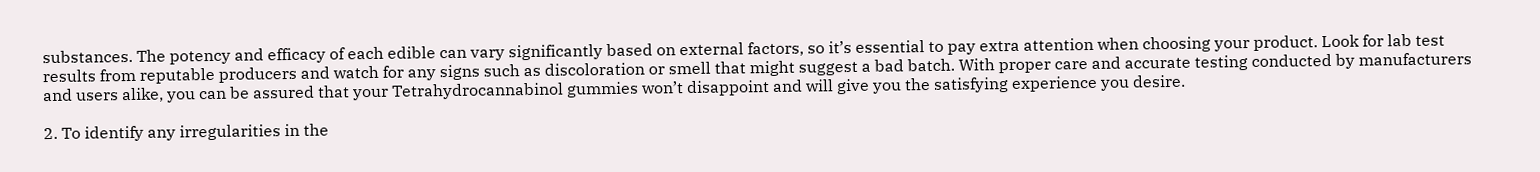substances. The potency and efficacy of each edible can vary significantly based on external factors, so it’s essential to pay extra attention when choosing your product. Look for lab test results from reputable producers and watch for any signs such as discoloration or smell that might suggest a bad batch. With proper care and accurate testing conducted by manufacturers and users alike, you can be assured that your Tetrahydrocannabinol gummies won’t disappoint and will give you the satisfying experience you desire.

2. To identify any irregularities in the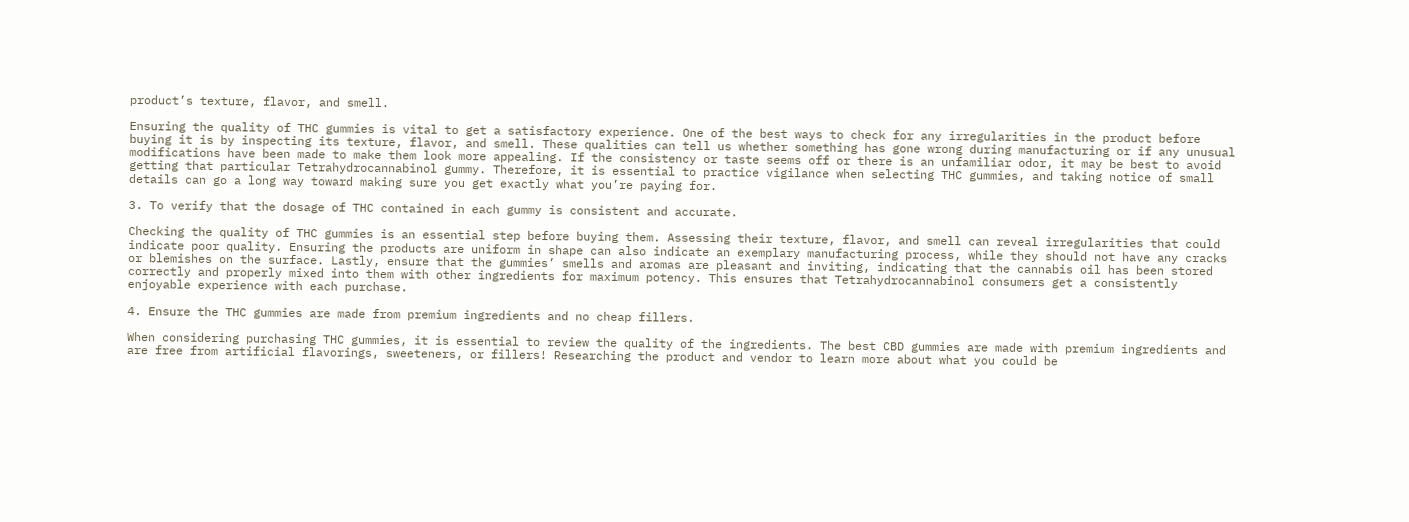product’s texture, flavor, and smell.

Ensuring the quality of THC gummies is vital to get a satisfactory experience. One of the best ways to check for any irregularities in the product before buying it is by inspecting its texture, flavor, and smell. These qualities can tell us whether something has gone wrong during manufacturing or if any unusual modifications have been made to make them look more appealing. If the consistency or taste seems off or there is an unfamiliar odor, it may be best to avoid getting that particular Tetrahydrocannabinol gummy. Therefore, it is essential to practice vigilance when selecting THC gummies, and taking notice of small details can go a long way toward making sure you get exactly what you’re paying for.

3. To verify that the dosage of THC contained in each gummy is consistent and accurate.

Checking the quality of THC gummies is an essential step before buying them. Assessing their texture, flavor, and smell can reveal irregularities that could indicate poor quality. Ensuring the products are uniform in shape can also indicate an exemplary manufacturing process, while they should not have any cracks or blemishes on the surface. Lastly, ensure that the gummies’ smells and aromas are pleasant and inviting, indicating that the cannabis oil has been stored correctly and properly mixed into them with other ingredients for maximum potency. This ensures that Tetrahydrocannabinol consumers get a consistently enjoyable experience with each purchase.

4. Ensure the THC gummies are made from premium ingredients and no cheap fillers.

When considering purchasing THC gummies, it is essential to review the quality of the ingredients. The best CBD gummies are made with premium ingredients and are free from artificial flavorings, sweeteners, or fillers! Researching the product and vendor to learn more about what you could be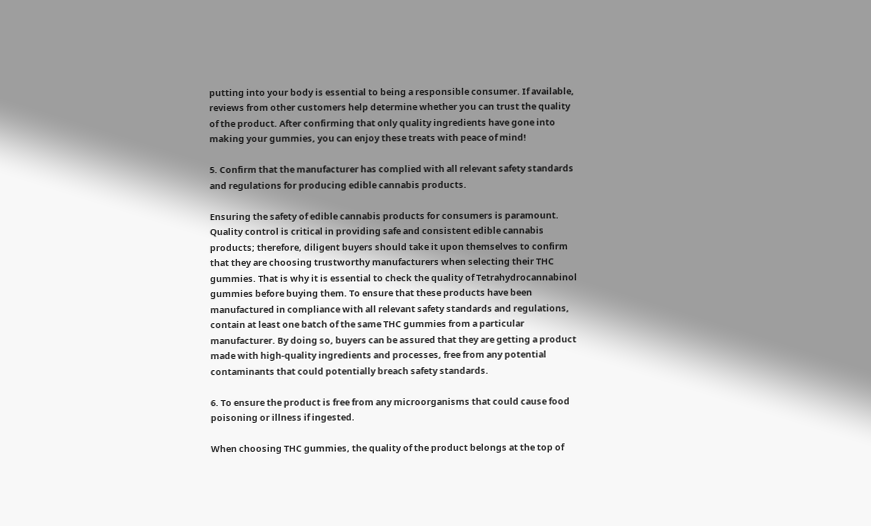putting into your body is essential to being a responsible consumer. If available, reviews from other customers help determine whether you can trust the quality of the product. After confirming that only quality ingredients have gone into making your gummies, you can enjoy these treats with peace of mind!

5. Confirm that the manufacturer has complied with all relevant safety standards and regulations for producing edible cannabis products.

Ensuring the safety of edible cannabis products for consumers is paramount. Quality control is critical in providing safe and consistent edible cannabis products; therefore, diligent buyers should take it upon themselves to confirm that they are choosing trustworthy manufacturers when selecting their THC gummies. That is why it is essential to check the quality of Tetrahydrocannabinol gummies before buying them. To ensure that these products have been manufactured in compliance with all relevant safety standards and regulations, contain at least one batch of the same THC gummies from a particular manufacturer. By doing so, buyers can be assured that they are getting a product made with high-quality ingredients and processes, free from any potential contaminants that could potentially breach safety standards.

6. To ensure the product is free from any microorganisms that could cause food poisoning or illness if ingested.

When choosing THC gummies, the quality of the product belongs at the top of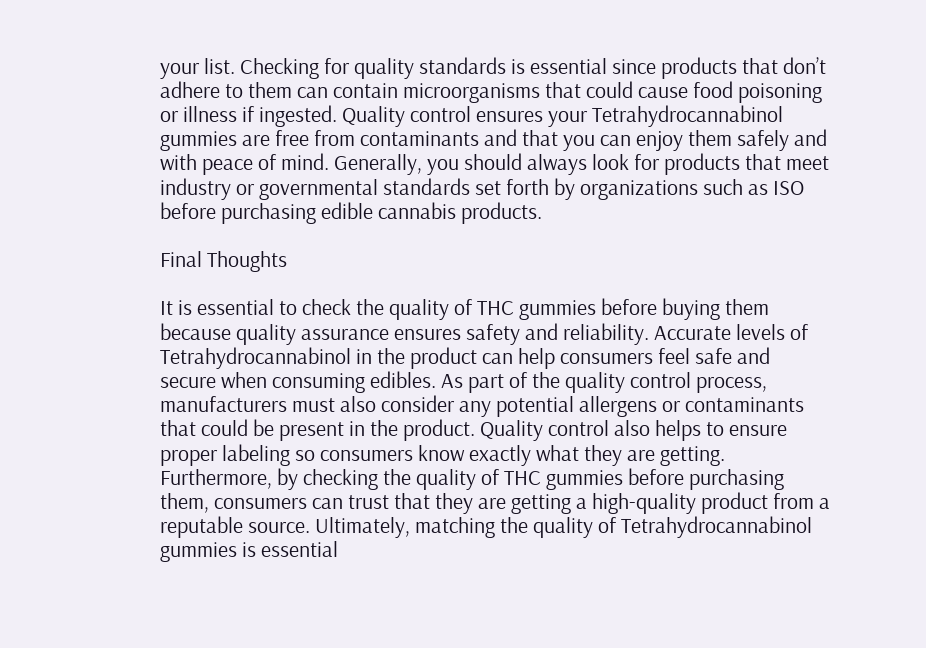your list. Checking for quality standards is essential since products that don’t adhere to them can contain microorganisms that could cause food poisoning or illness if ingested. Quality control ensures your Tetrahydrocannabinol gummies are free from contaminants and that you can enjoy them safely and with peace of mind. Generally, you should always look for products that meet industry or governmental standards set forth by organizations such as ISO before purchasing edible cannabis products.

Final Thoughts

It is essential to check the quality of THC gummies before buying them because quality assurance ensures safety and reliability. Accurate levels of Tetrahydrocannabinol in the product can help consumers feel safe and secure when consuming edibles. As part of the quality control process, manufacturers must also consider any potential allergens or contaminants that could be present in the product. Quality control also helps to ensure proper labeling so consumers know exactly what they are getting. Furthermore, by checking the quality of THC gummies before purchasing them, consumers can trust that they are getting a high-quality product from a reputable source. Ultimately, matching the quality of Tetrahydrocannabinol gummies is essential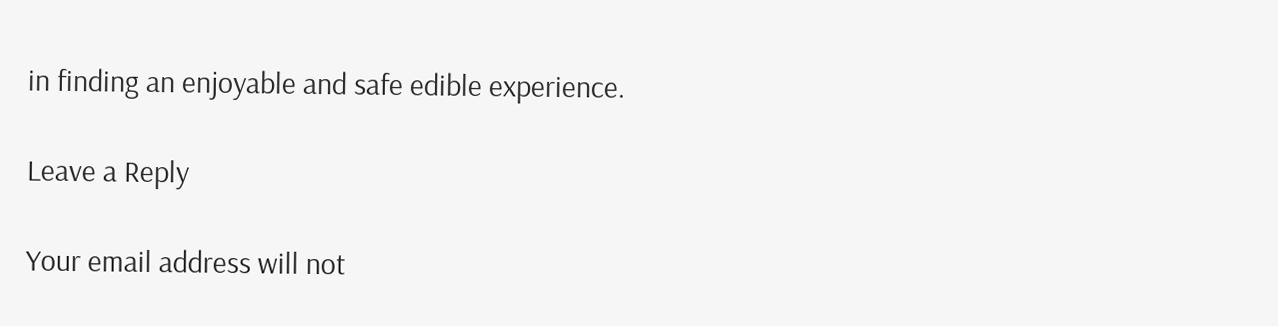in finding an enjoyable and safe edible experience.

Leave a Reply

Your email address will not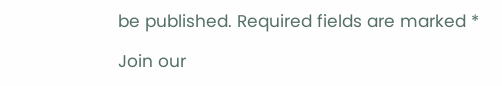be published. Required fields are marked *

Join our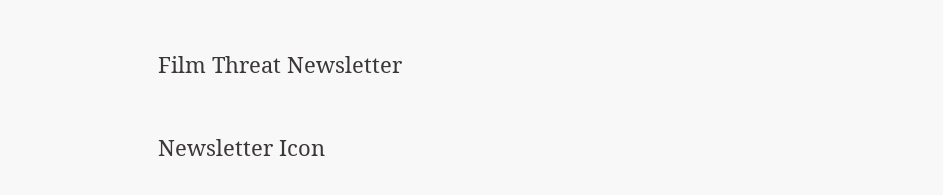Film Threat Newsletter

Newsletter Icon